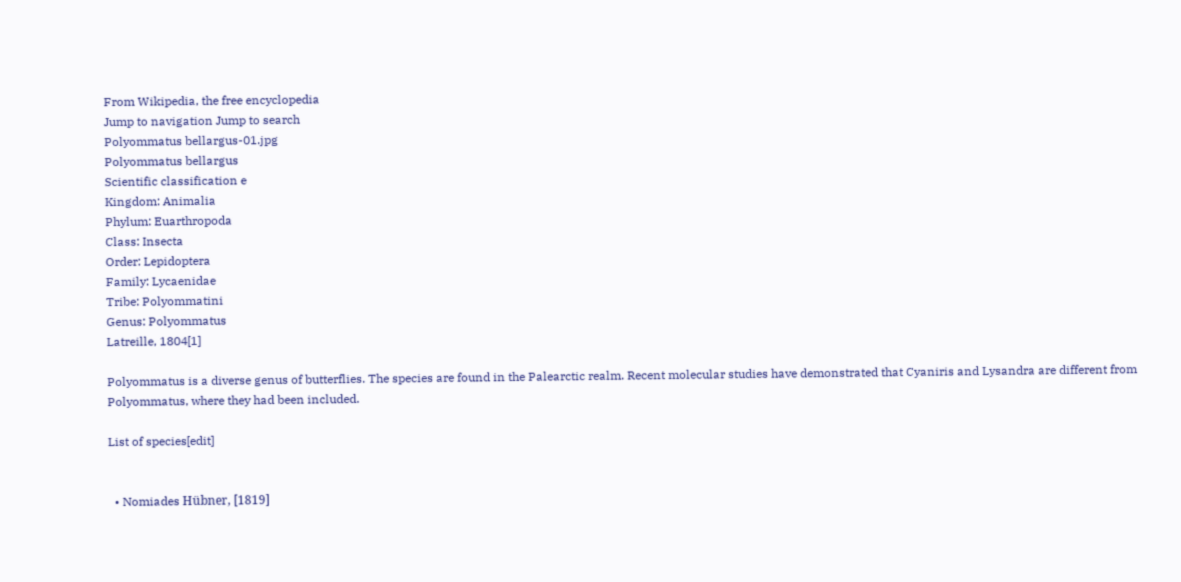From Wikipedia, the free encyclopedia
Jump to navigation Jump to search
Polyommatus bellargus-01.jpg
Polyommatus bellargus
Scientific classification e
Kingdom: Animalia
Phylum: Euarthropoda
Class: Insecta
Order: Lepidoptera
Family: Lycaenidae
Tribe: Polyommatini
Genus: Polyommatus
Latreille, 1804[1]

Polyommatus is a diverse genus of butterflies. The species are found in the Palearctic realm. Recent molecular studies have demonstrated that Cyaniris and Lysandra are different from Polyommatus, where they had been included.

List of species[edit]


  • Nomiades Hübner, [1819]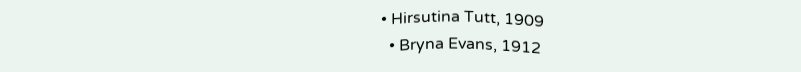• Hirsutina Tutt, 1909
  • Bryna Evans, 1912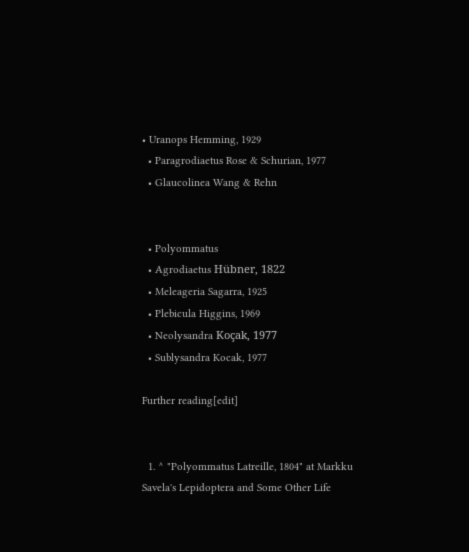• Uranops Hemming, 1929
  • Paragrodiaetus Rose & Schurian, 1977
  • Glaucolinea Wang & Rehn


  • Polyommatus
  • Agrodiaetus Hübner, 1822
  • Meleageria Sagarra, 1925
  • Plebicula Higgins, 1969
  • Neolysandra Koçak, 1977
  • Sublysandra Kocak, 1977

Further reading[edit]


  1. ^ "Polyommatus Latreille, 1804" at Markku Savela's Lepidoptera and Some Other Life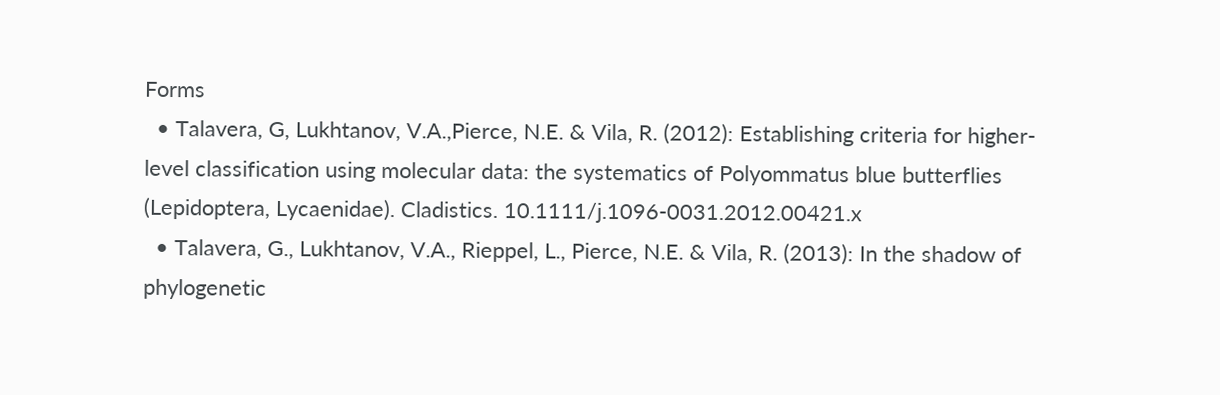Forms
  • Talavera, G, Lukhtanov, V.A.,Pierce, N.E. & Vila, R. (2012): Establishing criteria for higher-level classification using molecular data: the systematics of Polyommatus blue butterflies (Lepidoptera, Lycaenidae). Cladistics. 10.1111/j.1096-0031.2012.00421.x
  • Talavera, G., Lukhtanov, V.A., Rieppel, L., Pierce, N.E. & Vila, R. (2013): In the shadow of phylogenetic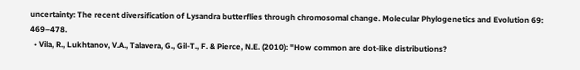uncertainty: The recent diversification of Lysandra butterflies through chromosomal change. Molecular Phylogenetics and Evolution 69: 469–478.
  • Vila, R., Lukhtanov, V.A., Talavera, G., Gil-T., F. & Pierce, N.E. (2010): "How common are dot-like distributions?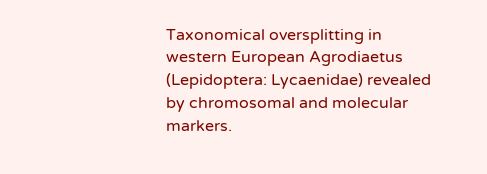Taxonomical oversplitting in western European Agrodiaetus (Lepidoptera: Lycaenidae) revealed by chromosomal and molecular markers.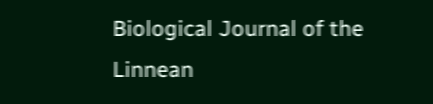Biological Journal of the Linnean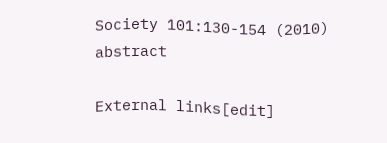Society 101:130-154 (2010) abstract

External links[edit]